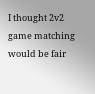I thought 2v2 game matching would be fair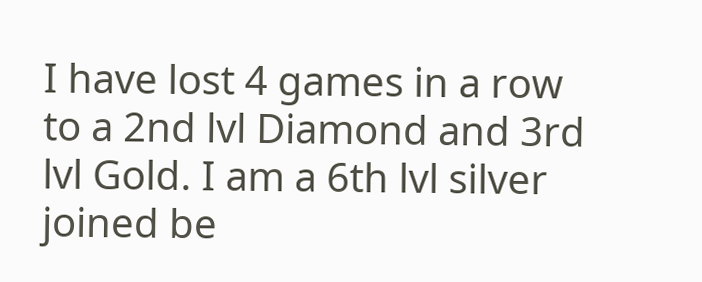I have lost 4 games in a row to a 2nd lvl Diamond and 3rd lvl Gold. I am a 6th lvl silver joined be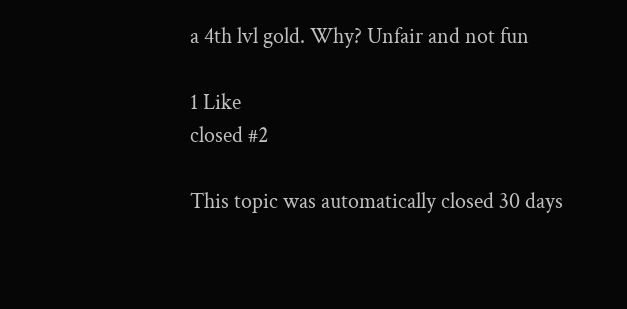a 4th lvl gold. Why? Unfair and not fun

1 Like
closed #2

This topic was automatically closed 30 days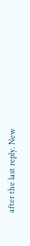after the last reply. New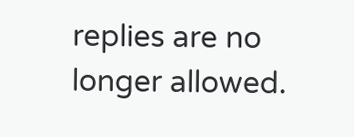replies are no longer allowed.